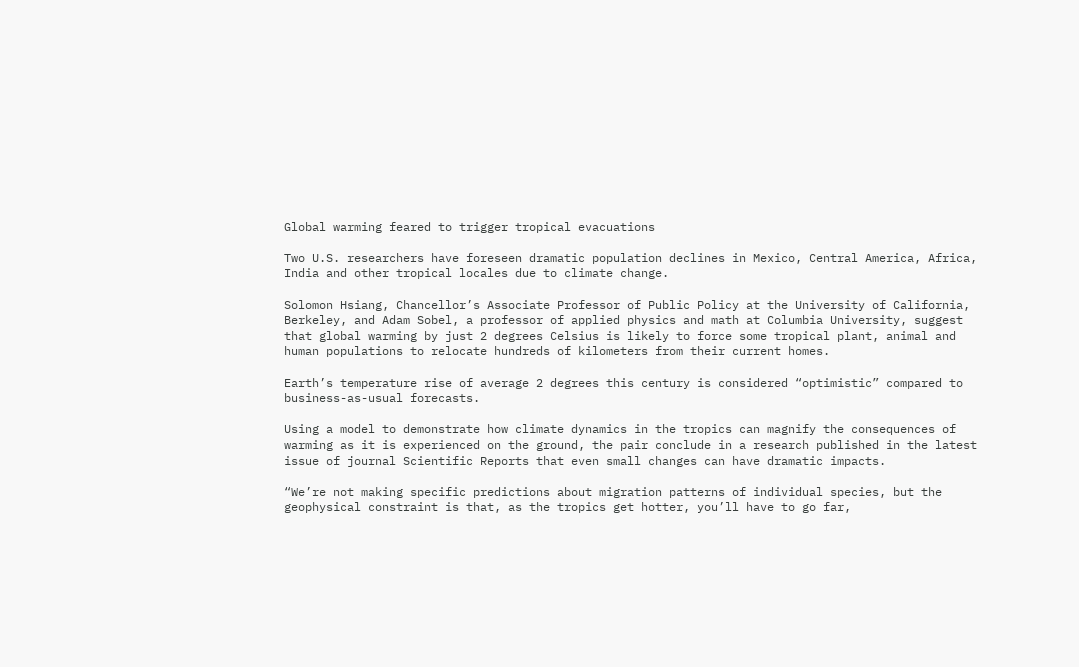Global warming feared to trigger tropical evacuations

Two U.S. researchers have foreseen dramatic population declines in Mexico, Central America, Africa, India and other tropical locales due to climate change.

Solomon Hsiang, Chancellor’s Associate Professor of Public Policy at the University of California, Berkeley, and Adam Sobel, a professor of applied physics and math at Columbia University, suggest that global warming by just 2 degrees Celsius is likely to force some tropical plant, animal and human populations to relocate hundreds of kilometers from their current homes.

Earth’s temperature rise of average 2 degrees this century is considered “optimistic” compared to business-as-usual forecasts.

Using a model to demonstrate how climate dynamics in the tropics can magnify the consequences of warming as it is experienced on the ground, the pair conclude in a research published in the latest issue of journal Scientific Reports that even small changes can have dramatic impacts.

“We’re not making specific predictions about migration patterns of individual species, but the geophysical constraint is that, as the tropics get hotter, you’ll have to go far,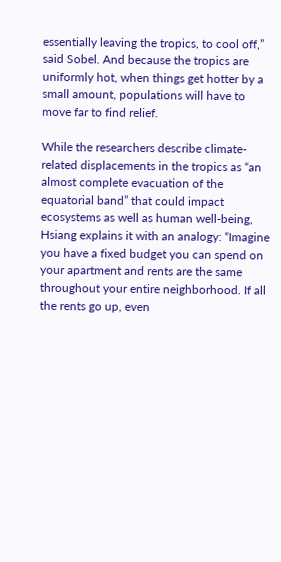essentially leaving the tropics, to cool off,” said Sobel. And because the tropics are uniformly hot, when things get hotter by a small amount, populations will have to move far to find relief.

While the researchers describe climate-related displacements in the tropics as “an almost complete evacuation of the equatorial band” that could impact ecosystems as well as human well-being, Hsiang explains it with an analogy: “Imagine you have a fixed budget you can spend on your apartment and rents are the same throughout your entire neighborhood. If all the rents go up, even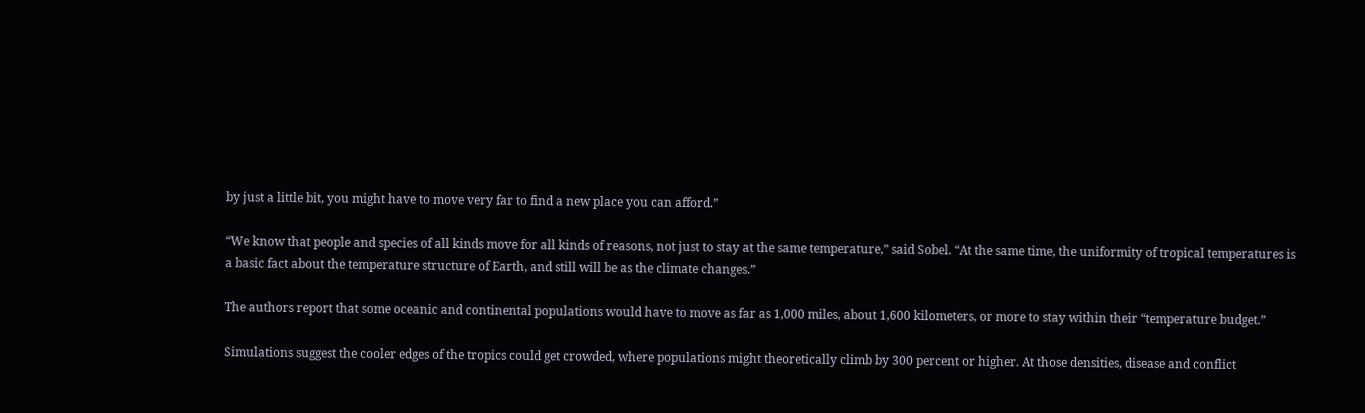by just a little bit, you might have to move very far to find a new place you can afford.”

“We know that people and species of all kinds move for all kinds of reasons, not just to stay at the same temperature,” said Sobel. “At the same time, the uniformity of tropical temperatures is a basic fact about the temperature structure of Earth, and still will be as the climate changes.”

The authors report that some oceanic and continental populations would have to move as far as 1,000 miles, about 1,600 kilometers, or more to stay within their “temperature budget.”

Simulations suggest the cooler edges of the tropics could get crowded, where populations might theoretically climb by 300 percent or higher. At those densities, disease and conflict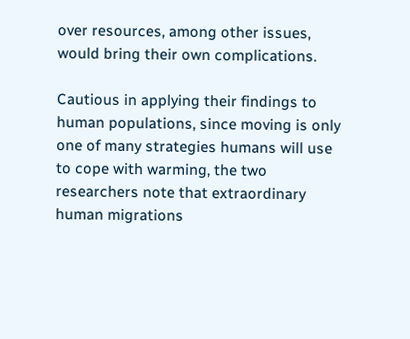over resources, among other issues, would bring their own complications.

Cautious in applying their findings to human populations, since moving is only one of many strategies humans will use to cope with warming, the two researchers note that extraordinary human migrations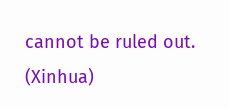cannot be ruled out. (Xinhua)